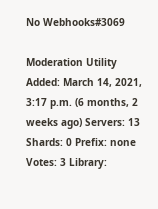No Webhooks#3069

Moderation Utility
Added: March 14, 2021, 3:17 p.m. (6 months, 2 weeks ago) Servers: 13 Shards: 0 Prefix: none Votes: 3 Library: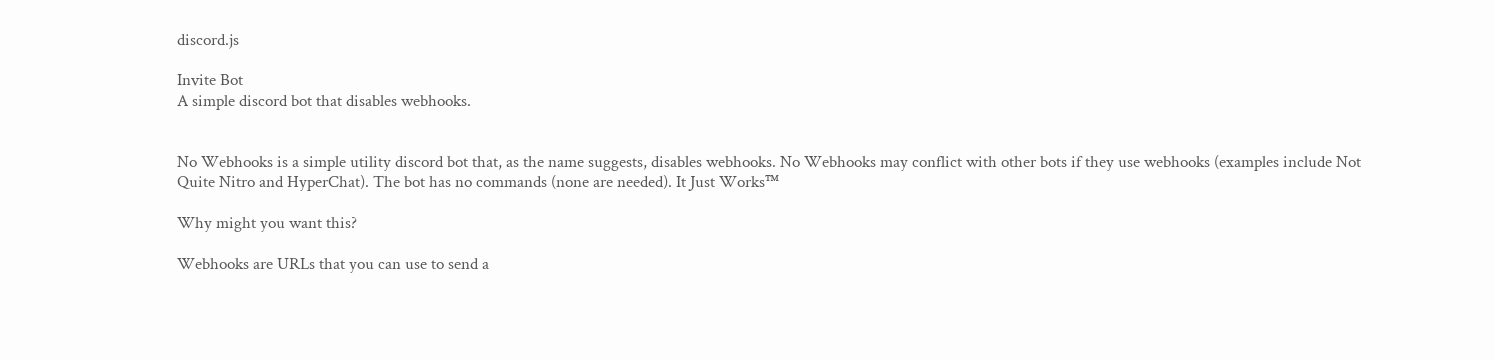discord.js

Invite Bot
A simple discord bot that disables webhooks.


No Webhooks is a simple utility discord bot that, as the name suggests, disables webhooks. No Webhooks may conflict with other bots if they use webhooks (examples include Not Quite Nitro and HyperChat). The bot has no commands (none are needed). It Just Works™

Why might you want this?

Webhooks are URLs that you can use to send a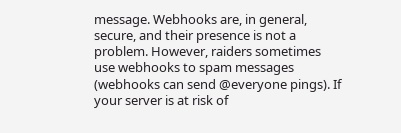message. Webhooks are, in general, secure, and their presence is not a problem. However, raiders sometimes use webhooks to spam messages (webhooks can send @everyone pings). If your server is at risk of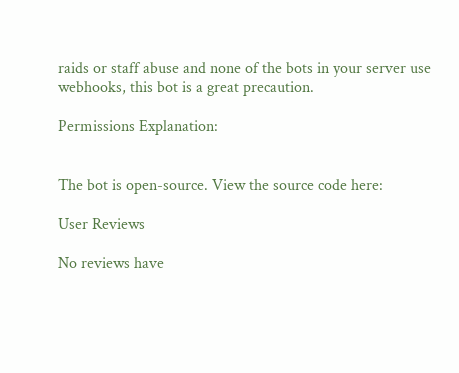raids or staff abuse and none of the bots in your server use webhooks, this bot is a great precaution.

Permissions Explanation:


The bot is open-source. View the source code here:

User Reviews

No reviews have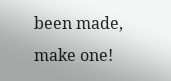been made, make one!